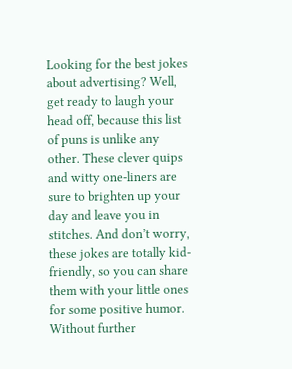Looking for the best jokes about advertising? Well, get ready to laugh your head off, because this list of puns is unlike any other. These clever quips and witty one-liners are sure to brighten up your day and leave you in stitches. And don’t worry, these jokes are totally kid-friendly, so you can share them with your little ones for some positive humor. Without further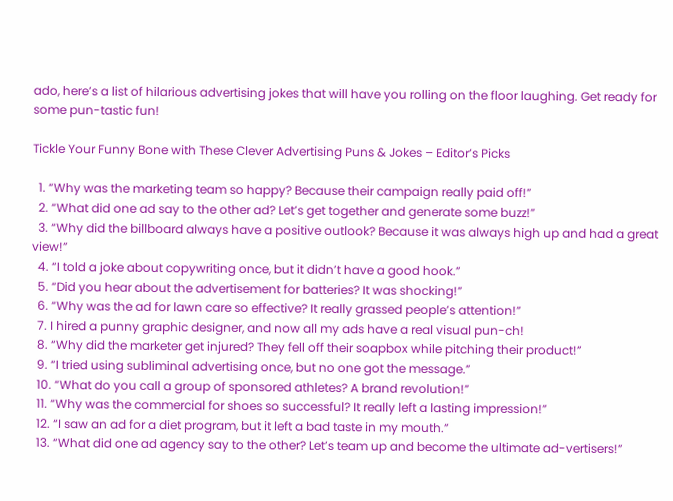ado, here’s a list of hilarious advertising jokes that will have you rolling on the floor laughing. Get ready for some pun-tastic fun!

Tickle Your Funny Bone with These Clever Advertising Puns & Jokes – Editor’s Picks

  1. “Why was the marketing team so happy? Because their campaign really paid off!”
  2. “What did one ad say to the other ad? Let’s get together and generate some buzz!”
  3. “Why did the billboard always have a positive outlook? Because it was always high up and had a great view!”
  4. “I told a joke about copywriting once, but it didn’t have a good hook.”
  5. “Did you hear about the advertisement for batteries? It was shocking!”
  6. “Why was the ad for lawn care so effective? It really grassed people’s attention!”
  7. I hired a punny graphic designer, and now all my ads have a real visual pun-ch!
  8. “Why did the marketer get injured? They fell off their soapbox while pitching their product!”
  9. “I tried using subliminal advertising once, but no one got the message.”
  10. “What do you call a group of sponsored athletes? A brand revolution!”
  11. “Why was the commercial for shoes so successful? It really left a lasting impression!”
  12. “I saw an ad for a diet program, but it left a bad taste in my mouth.”
  13. “What did one ad agency say to the other? Let’s team up and become the ultimate ad-vertisers!”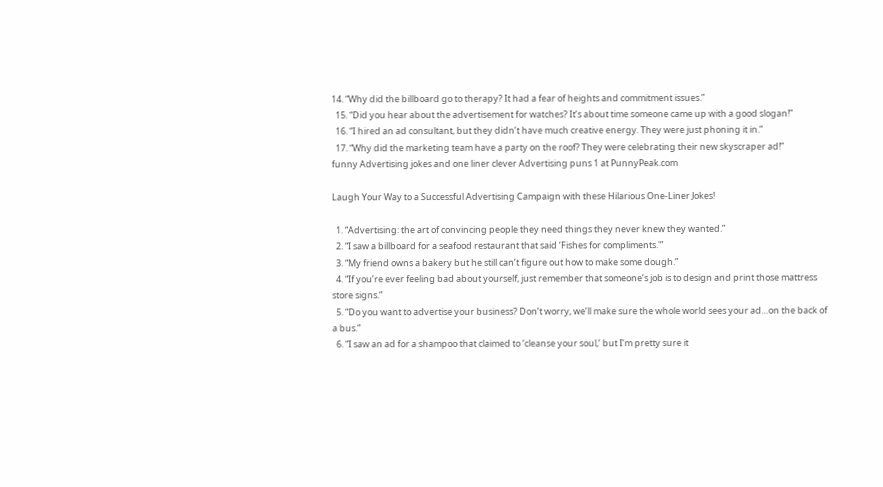14. “Why did the billboard go to therapy? It had a fear of heights and commitment issues.”
  15. “Did you hear about the advertisement for watches? It’s about time someone came up with a good slogan!”
  16. “I hired an ad consultant, but they didn’t have much creative energy. They were just phoning it in.”
  17. “Why did the marketing team have a party on the roof? They were celebrating their new skyscraper ad!”
funny Advertising jokes and one liner clever Advertising puns 1 at PunnyPeak.com

Laugh Your Way to a Successful Advertising Campaign with these Hilarious One-Liner Jokes!

  1. “Advertising: the art of convincing people they need things they never knew they wanted.”
  2. “I saw a billboard for a seafood restaurant that said ‘Fishes for compliments.'”
  3. “My friend owns a bakery but he still can’t figure out how to make some dough.”
  4. “If you’re ever feeling bad about yourself, just remember that someone’s job is to design and print those mattress store signs.”
  5. “Do you want to advertise your business? Don’t worry, we’ll make sure the whole world sees your ad…on the back of a bus.”
  6. “I saw an ad for a shampoo that claimed to ‘cleanse your soul,’ but I’m pretty sure it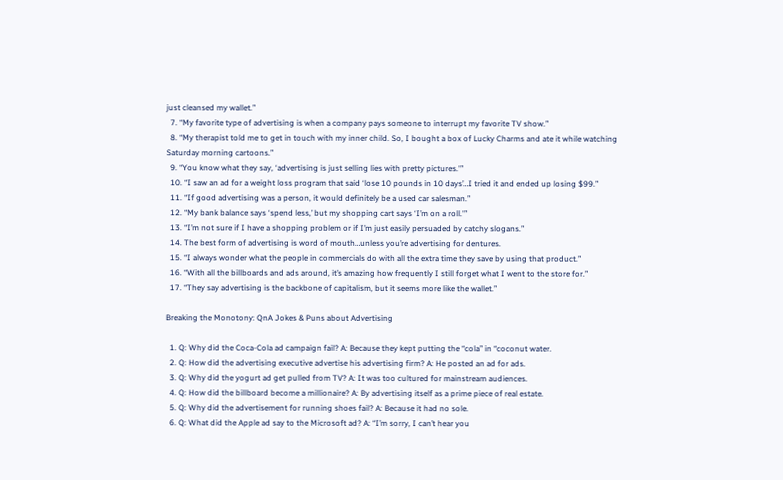just cleansed my wallet.”
  7. “My favorite type of advertising is when a company pays someone to interrupt my favorite TV show.”
  8. “My therapist told me to get in touch with my inner child. So, I bought a box of Lucky Charms and ate it while watching Saturday morning cartoons.”
  9. “You know what they say, ‘advertising is just selling lies with pretty pictures.'”
  10. “I saw an ad for a weight loss program that said ‘lose 10 pounds in 10 days’…I tried it and ended up losing $99.”
  11. “If good advertising was a person, it would definitely be a used car salesman.”
  12. “My bank balance says ‘spend less,’ but my shopping cart says ‘I’m on a roll.'”
  13. “I’m not sure if I have a shopping problem or if I’m just easily persuaded by catchy slogans.”
  14. The best form of advertising is word of mouth…unless you’re advertising for dentures.
  15. “I always wonder what the people in commercials do with all the extra time they save by using that product.”
  16. “With all the billboards and ads around, it’s amazing how frequently I still forget what I went to the store for.”
  17. “They say advertising is the backbone of capitalism, but it seems more like the wallet.”

Breaking the Monotony: QnA Jokes & Puns about Advertising

  1. Q: Why did the Coca-Cola ad campaign fail? A: Because they kept putting the “cola” in “coconut water.
  2. Q: How did the advertising executive advertise his advertising firm? A: He posted an ad for ads.
  3. Q: Why did the yogurt ad get pulled from TV? A: It was too cultured for mainstream audiences.
  4. Q: How did the billboard become a millionaire? A: By advertising itself as a prime piece of real estate.
  5. Q: Why did the advertisement for running shoes fail? A: Because it had no sole.
  6. Q: What did the Apple ad say to the Microsoft ad? A: “I’m sorry, I can’t hear you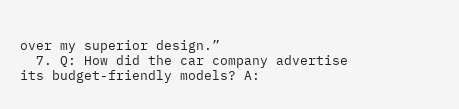over my superior design.”
  7. Q: How did the car company advertise its budget-friendly models? A: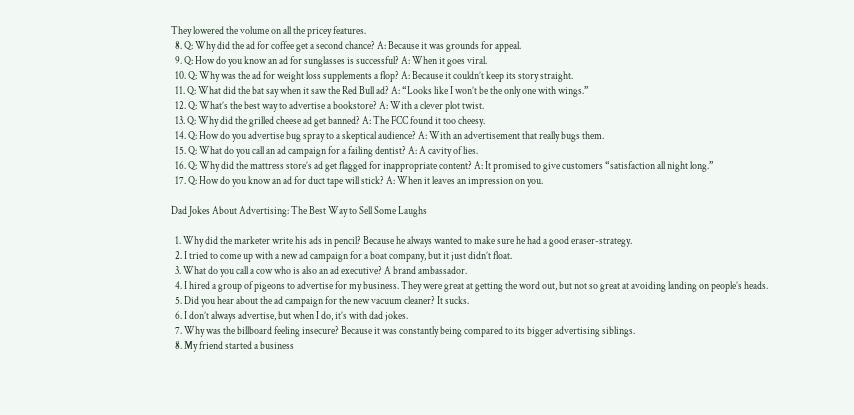They lowered the volume on all the pricey features.
  8. Q: Why did the ad for coffee get a second chance? A: Because it was grounds for appeal.
  9. Q: How do you know an ad for sunglasses is successful? A: When it goes viral.
  10. Q: Why was the ad for weight loss supplements a flop? A: Because it couldn’t keep its story straight.
  11. Q: What did the bat say when it saw the Red Bull ad? A: “Looks like I won’t be the only one with wings.”
  12. Q: What’s the best way to advertise a bookstore? A: With a clever plot twist.
  13. Q: Why did the grilled cheese ad get banned? A: The FCC found it too cheesy.
  14. Q: How do you advertise bug spray to a skeptical audience? A: With an advertisement that really bugs them.
  15. Q: What do you call an ad campaign for a failing dentist? A: A cavity of lies.
  16. Q: Why did the mattress store’s ad get flagged for inappropriate content? A: It promised to give customers “satisfaction all night long.”
  17. Q: How do you know an ad for duct tape will stick? A: When it leaves an impression on you.

Dad Jokes About Advertising: The Best Way to Sell Some Laughs

  1. Why did the marketer write his ads in pencil? Because he always wanted to make sure he had a good eraser-strategy.
  2. I tried to come up with a new ad campaign for a boat company, but it just didn’t float.
  3. What do you call a cow who is also an ad executive? A brand ambassador.
  4. I hired a group of pigeons to advertise for my business. They were great at getting the word out, but not so great at avoiding landing on people’s heads.
  5. Did you hear about the ad campaign for the new vacuum cleaner? It sucks.
  6. I don’t always advertise, but when I do, it’s with dad jokes.
  7. Why was the billboard feeling insecure? Because it was constantly being compared to its bigger advertising siblings.
  8. My friend started a business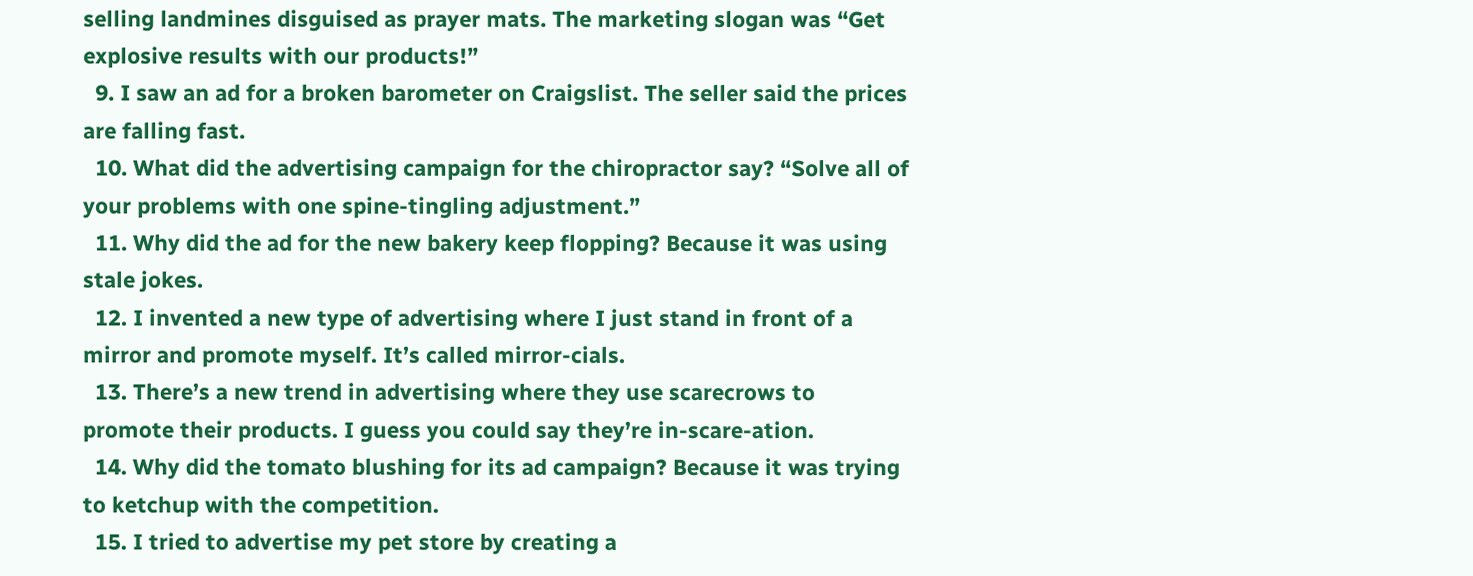selling landmines disguised as prayer mats. The marketing slogan was “Get explosive results with our products!”
  9. I saw an ad for a broken barometer on Craigslist. The seller said the prices are falling fast.
  10. What did the advertising campaign for the chiropractor say? “Solve all of your problems with one spine-tingling adjustment.”
  11. Why did the ad for the new bakery keep flopping? Because it was using stale jokes.
  12. I invented a new type of advertising where I just stand in front of a mirror and promote myself. It’s called mirror-cials.
  13. There’s a new trend in advertising where they use scarecrows to promote their products. I guess you could say they’re in-scare-ation.
  14. Why did the tomato blushing for its ad campaign? Because it was trying to ketchup with the competition.
  15. I tried to advertise my pet store by creating a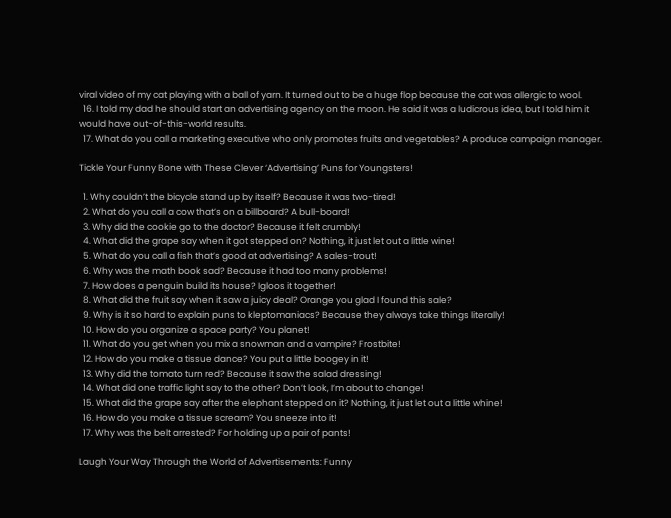viral video of my cat playing with a ball of yarn. It turned out to be a huge flop because the cat was allergic to wool.
  16. I told my dad he should start an advertising agency on the moon. He said it was a ludicrous idea, but I told him it would have out-of-this-world results.
  17. What do you call a marketing executive who only promotes fruits and vegetables? A produce campaign manager.

Tickle Your Funny Bone with These Clever ‘Advertising’ Puns for Youngsters!

  1. Why couldn’t the bicycle stand up by itself? Because it was two-tired!
  2. What do you call a cow that’s on a billboard? A bull-board!
  3. Why did the cookie go to the doctor? Because it felt crumbly!
  4. What did the grape say when it got stepped on? Nothing, it just let out a little wine!
  5. What do you call a fish that’s good at advertising? A sales-trout!
  6. Why was the math book sad? Because it had too many problems!
  7. How does a penguin build its house? Igloos it together!
  8. What did the fruit say when it saw a juicy deal? Orange you glad I found this sale?
  9. Why is it so hard to explain puns to kleptomaniacs? Because they always take things literally!
  10. How do you organize a space party? You planet!
  11. What do you get when you mix a snowman and a vampire? Frostbite!
  12. How do you make a tissue dance? You put a little boogey in it!
  13. Why did the tomato turn red? Because it saw the salad dressing!
  14. What did one traffic light say to the other? Don’t look, I’m about to change!
  15. What did the grape say after the elephant stepped on it? Nothing, it just let out a little whine!
  16. How do you make a tissue scream? You sneeze into it!
  17. Why was the belt arrested? For holding up a pair of pants!

Laugh Your Way Through the World of Advertisements: Funny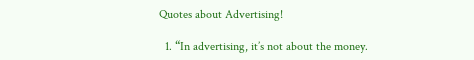Quotes about Advertising!

  1. “In advertising, it’s not about the money.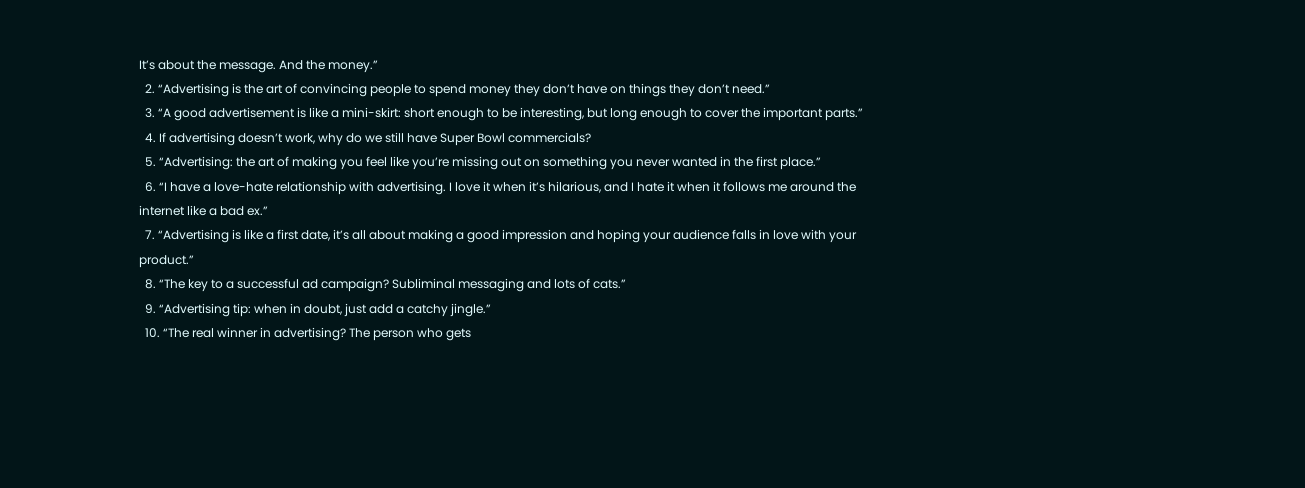It’s about the message. And the money.”
  2. “Advertising is the art of convincing people to spend money they don’t have on things they don’t need.”
  3. “A good advertisement is like a mini-skirt: short enough to be interesting, but long enough to cover the important parts.”
  4. If advertising doesn’t work, why do we still have Super Bowl commercials?
  5. “Advertising: the art of making you feel like you’re missing out on something you never wanted in the first place.”
  6. “I have a love-hate relationship with advertising. I love it when it’s hilarious, and I hate it when it follows me around the internet like a bad ex.”
  7. “Advertising is like a first date, it’s all about making a good impression and hoping your audience falls in love with your product.”
  8. “The key to a successful ad campaign? Subliminal messaging and lots of cats.”
  9. “Advertising tip: when in doubt, just add a catchy jingle.”
  10. “The real winner in advertising? The person who gets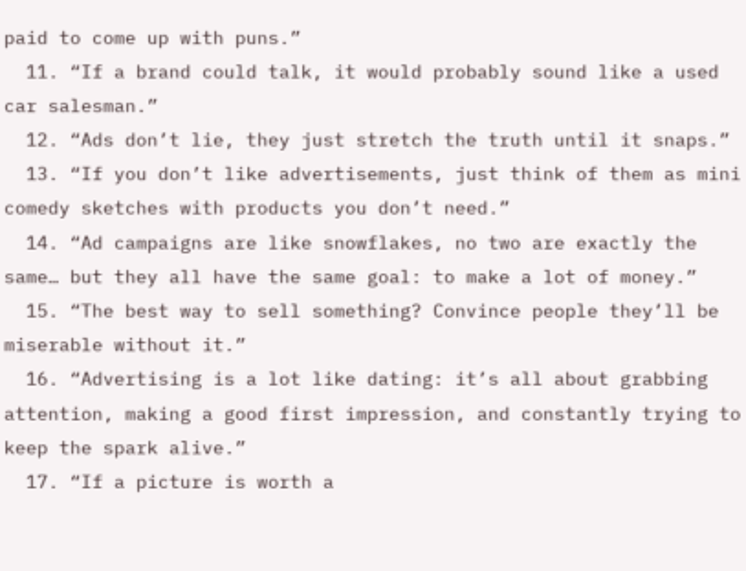paid to come up with puns.”
  11. “If a brand could talk, it would probably sound like a used car salesman.”
  12. “Ads don’t lie, they just stretch the truth until it snaps.”
  13. “If you don’t like advertisements, just think of them as mini comedy sketches with products you don’t need.”
  14. “Ad campaigns are like snowflakes, no two are exactly the same… but they all have the same goal: to make a lot of money.”
  15. “The best way to sell something? Convince people they’ll be miserable without it.”
  16. “Advertising is a lot like dating: it’s all about grabbing attention, making a good first impression, and constantly trying to keep the spark alive.”
  17. “If a picture is worth a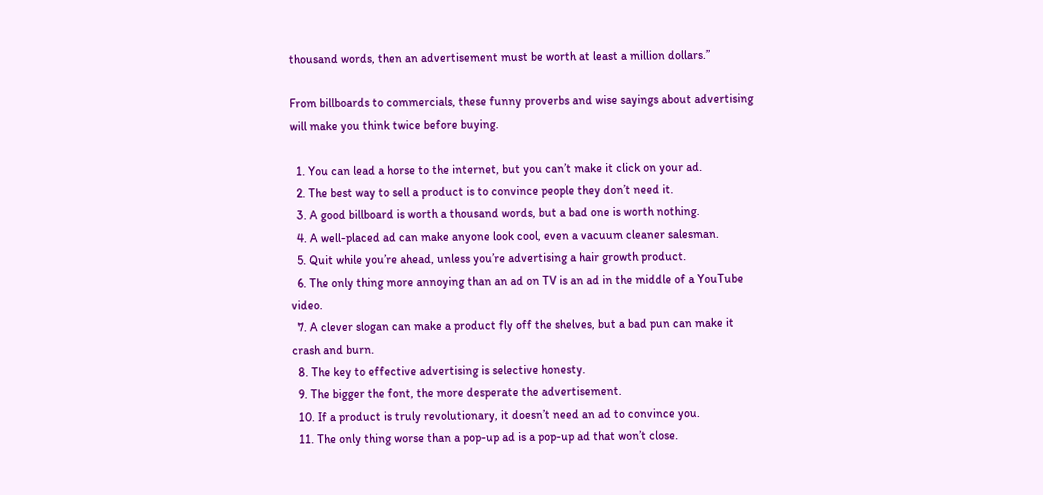thousand words, then an advertisement must be worth at least a million dollars.”

From billboards to commercials, these funny proverbs and wise sayings about advertising will make you think twice before buying.

  1. You can lead a horse to the internet, but you can’t make it click on your ad.
  2. The best way to sell a product is to convince people they don’t need it.
  3. A good billboard is worth a thousand words, but a bad one is worth nothing.
  4. A well-placed ad can make anyone look cool, even a vacuum cleaner salesman.
  5. Quit while you’re ahead, unless you’re advertising a hair growth product.
  6. The only thing more annoying than an ad on TV is an ad in the middle of a YouTube video.
  7. A clever slogan can make a product fly off the shelves, but a bad pun can make it crash and burn.
  8. The key to effective advertising is selective honesty.
  9. The bigger the font, the more desperate the advertisement.
  10. If a product is truly revolutionary, it doesn’t need an ad to convince you.
  11. The only thing worse than a pop-up ad is a pop-up ad that won’t close.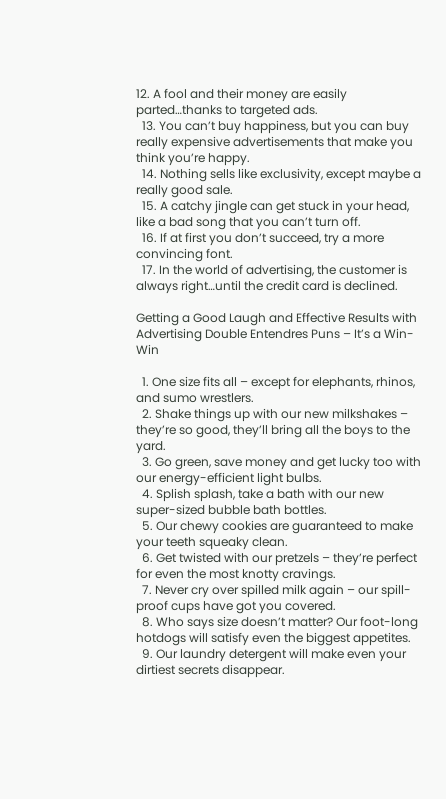12. A fool and their money are easily parted…thanks to targeted ads.
  13. You can’t buy happiness, but you can buy really expensive advertisements that make you think you’re happy.
  14. Nothing sells like exclusivity, except maybe a really good sale.
  15. A catchy jingle can get stuck in your head, like a bad song that you can’t turn off.
  16. If at first you don’t succeed, try a more convincing font.
  17. In the world of advertising, the customer is always right…until the credit card is declined.

Getting a Good Laugh and Effective Results with Advertising Double Entendres Puns – It’s a Win-Win

  1. One size fits all – except for elephants, rhinos, and sumo wrestlers.
  2. Shake things up with our new milkshakes – they’re so good, they’ll bring all the boys to the yard.
  3. Go green, save money and get lucky too with our energy-efficient light bulbs.
  4. Splish splash, take a bath with our new super-sized bubble bath bottles.
  5. Our chewy cookies are guaranteed to make your teeth squeaky clean.
  6. Get twisted with our pretzels – they’re perfect for even the most knotty cravings.
  7. Never cry over spilled milk again – our spill-proof cups have got you covered.
  8. Who says size doesn’t matter? Our foot-long hotdogs will satisfy even the biggest appetites.
  9. Our laundry detergent will make even your dirtiest secrets disappear.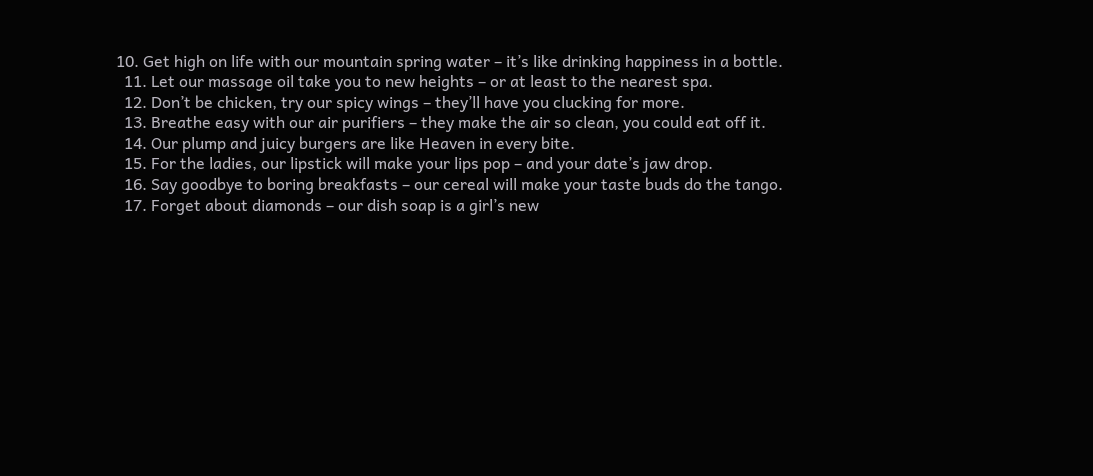10. Get high on life with our mountain spring water – it’s like drinking happiness in a bottle.
  11. Let our massage oil take you to new heights – or at least to the nearest spa.
  12. Don’t be chicken, try our spicy wings – they’ll have you clucking for more.
  13. Breathe easy with our air purifiers – they make the air so clean, you could eat off it.
  14. Our plump and juicy burgers are like Heaven in every bite.
  15. For the ladies, our lipstick will make your lips pop – and your date’s jaw drop.
  16. Say goodbye to boring breakfasts – our cereal will make your taste buds do the tango.
  17. Forget about diamonds – our dish soap is a girl’s new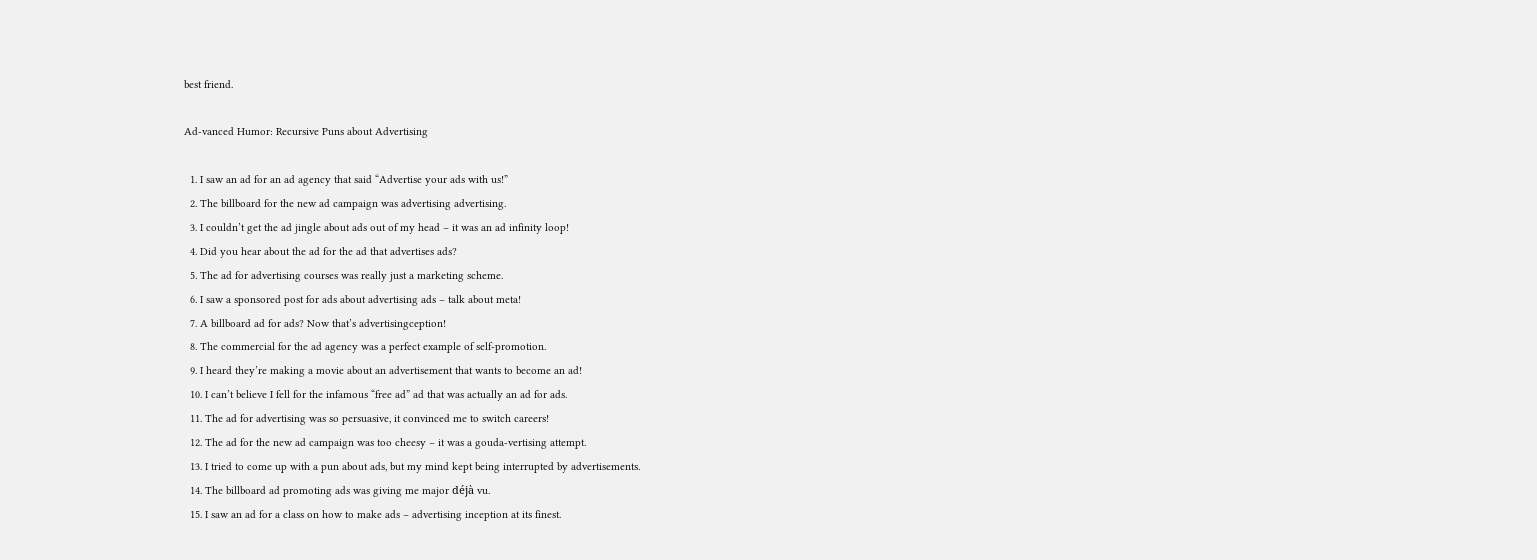best friend.

Ad-vanced Humor: Recursive Puns about Advertising

  1. I saw an ad for an ad agency that said “Advertise your ads with us!”
  2. The billboard for the new ad campaign was advertising advertising.
  3. I couldn’t get the ad jingle about ads out of my head – it was an ad infinity loop!
  4. Did you hear about the ad for the ad that advertises ads?
  5. The ad for advertising courses was really just a marketing scheme.
  6. I saw a sponsored post for ads about advertising ads – talk about meta!
  7. A billboard ad for ads? Now that’s advertisingception!
  8. The commercial for the ad agency was a perfect example of self-promotion.
  9. I heard they’re making a movie about an advertisement that wants to become an ad!
  10. I can’t believe I fell for the infamous “free ad” ad that was actually an ad for ads.
  11. The ad for advertising was so persuasive, it convinced me to switch careers!
  12. The ad for the new ad campaign was too cheesy – it was a gouda-vertising attempt.
  13. I tried to come up with a pun about ads, but my mind kept being interrupted by advertisements.
  14. The billboard ad promoting ads was giving me major déjà vu.
  15. I saw an ad for a class on how to make ads – advertising inception at its finest.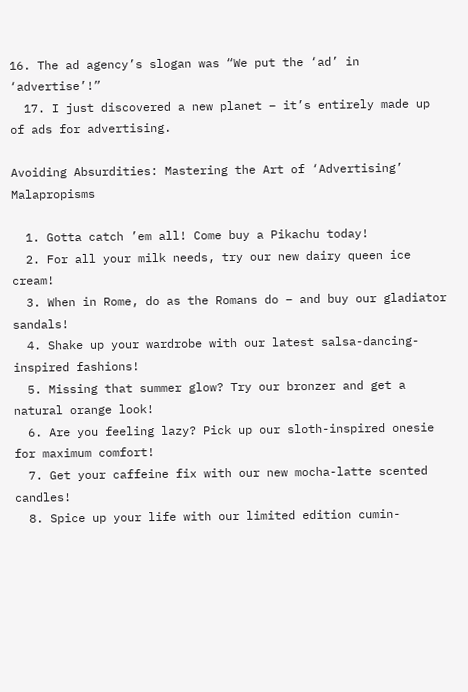16. The ad agency’s slogan was “We put the ‘ad’ in ‘advertise’!”
  17. I just discovered a new planet – it’s entirely made up of ads for advertising.

Avoiding Absurdities: Mastering the Art of ‘Advertising’ Malapropisms

  1. Gotta catch ’em all! Come buy a Pikachu today!
  2. For all your milk needs, try our new dairy queen ice cream!
  3. When in Rome, do as the Romans do – and buy our gladiator sandals!
  4. Shake up your wardrobe with our latest salsa-dancing-inspired fashions!
  5. Missing that summer glow? Try our bronzer and get a natural orange look!
  6. Are you feeling lazy? Pick up our sloth-inspired onesie for maximum comfort!
  7. Get your caffeine fix with our new mocha-latte scented candles!
  8. Spice up your life with our limited edition cumin-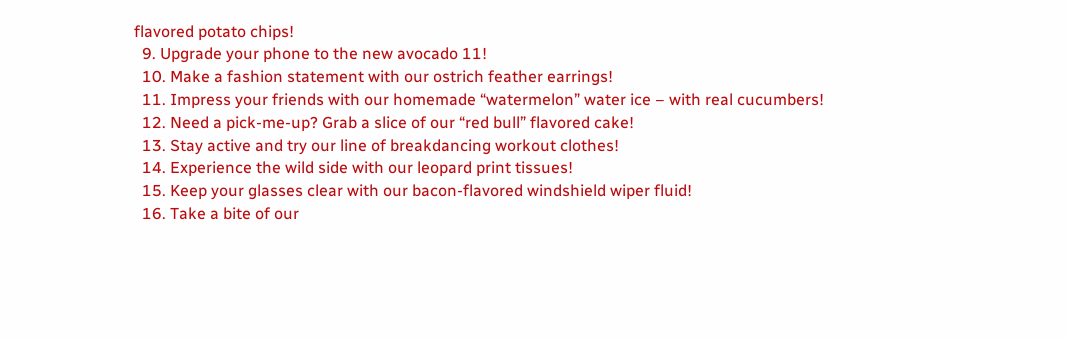flavored potato chips!
  9. Upgrade your phone to the new avocado 11!
  10. Make a fashion statement with our ostrich feather earrings!
  11. Impress your friends with our homemade “watermelon” water ice – with real cucumbers!
  12. Need a pick-me-up? Grab a slice of our “red bull” flavored cake!
  13. Stay active and try our line of breakdancing workout clothes!
  14. Experience the wild side with our leopard print tissues!
  15. Keep your glasses clear with our bacon-flavored windshield wiper fluid!
  16. Take a bite of our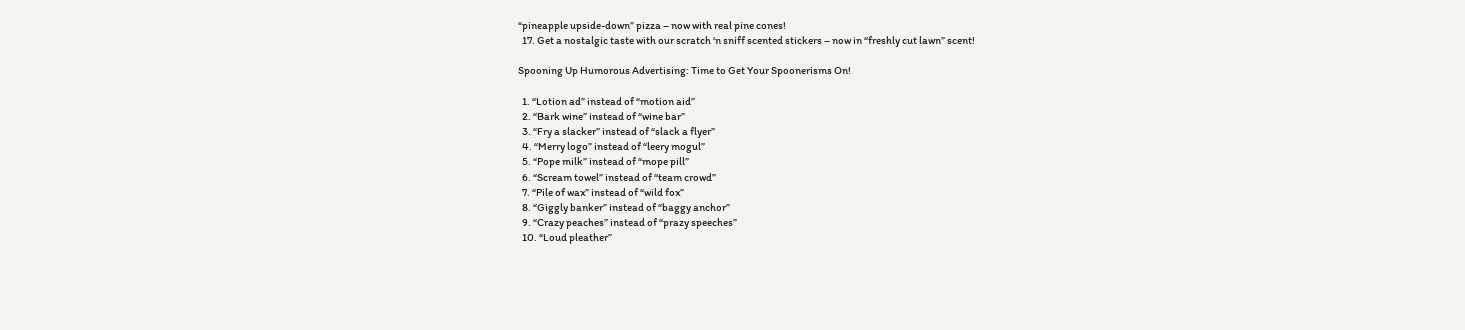“pineapple upside-down” pizza – now with real pine cones!
  17. Get a nostalgic taste with our scratch ‘n sniff scented stickers – now in “freshly cut lawn” scent!

Spooning Up Humorous Advertising: Time to Get Your Spoonerisms On!

  1. “Lotion ad” instead of “motion aid”
  2. “Bark wine” instead of “wine bar”
  3. “Fry a slacker” instead of “slack a flyer”
  4. “Merry logo” instead of “leery mogul”
  5. “Pope milk” instead of “mope pill”
  6. “Scream towel” instead of “team crowd”
  7. “Pile of wax” instead of “wild fox”
  8. “Giggly banker” instead of “baggy anchor”
  9. “Crazy peaches” instead of “prazy speeches”
  10. “Loud pleather”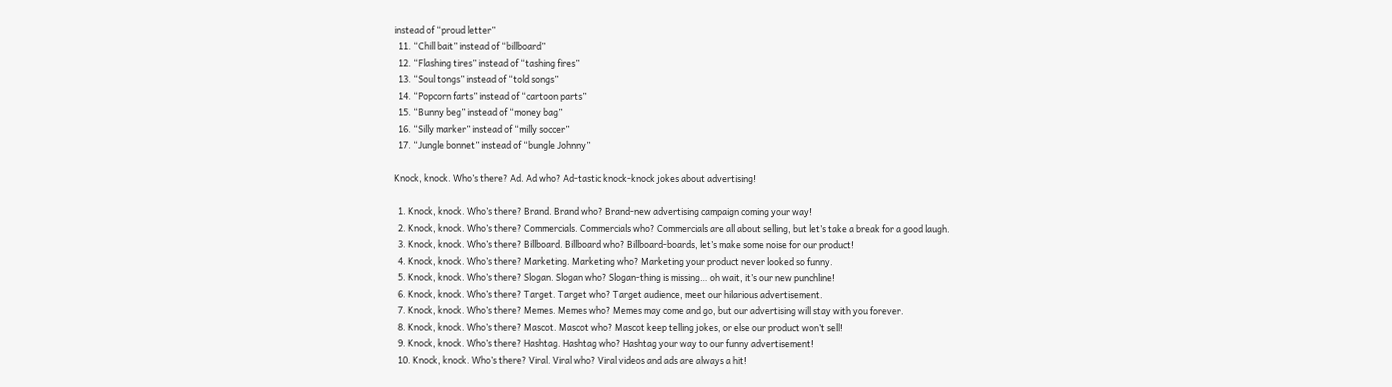instead of “proud letter”
  11. “Chill bait” instead of “billboard”
  12. “Flashing tires” instead of “tashing fires”
  13. “Soul tongs” instead of “told songs”
  14. “Popcorn farts” instead of “cartoon parts”
  15. “Bunny beg” instead of “money bag”
  16. “Silly marker” instead of “milly soccer”
  17. “Jungle bonnet” instead of “bungle Johnny”

Knock, knock. Who’s there? Ad. Ad who? Ad-tastic knock-knock jokes about advertising!

  1. Knock, knock. Who’s there? Brand. Brand who? Brand-new advertising campaign coming your way!
  2. Knock, knock. Who’s there? Commercials. Commercials who? Commercials are all about selling, but let’s take a break for a good laugh.
  3. Knock, knock. Who’s there? Billboard. Billboard who? Billboard-boards, let’s make some noise for our product!
  4. Knock, knock. Who’s there? Marketing. Marketing who? Marketing your product never looked so funny.
  5. Knock, knock. Who’s there? Slogan. Slogan who? Slogan-thing is missing… oh wait, it’s our new punchline!
  6. Knock, knock. Who’s there? Target. Target who? Target audience, meet our hilarious advertisement.
  7. Knock, knock. Who’s there? Memes. Memes who? Memes may come and go, but our advertising will stay with you forever.
  8. Knock, knock. Who’s there? Mascot. Mascot who? Mascot keep telling jokes, or else our product won’t sell!
  9. Knock, knock. Who’s there? Hashtag. Hashtag who? Hashtag your way to our funny advertisement!
  10. Knock, knock. Who’s there? Viral. Viral who? Viral videos and ads are always a hit!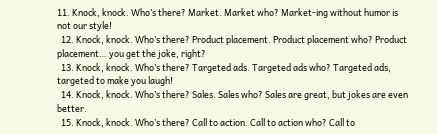11. Knock, knock. Who’s there? Market. Market who? Market-ing without humor is not our style!
  12. Knock, knock. Who’s there? Product placement. Product placement who? Product placement… you get the joke, right?
  13. Knock, knock. Who’s there? Targeted ads. Targeted ads who? Targeted ads, targeted to make you laugh!
  14. Knock, knock. Who’s there? Sales. Sales who? Sales are great, but jokes are even better.
  15. Knock, knock. Who’s there? Call to action. Call to action who? Call to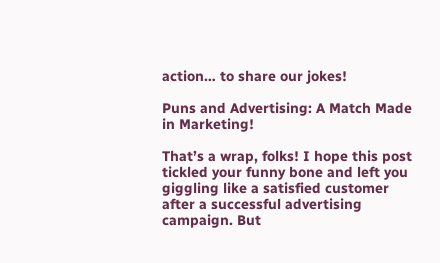action… to share our jokes!

Puns and Advertising: A Match Made in Marketing!

That’s a wrap, folks! I hope this post tickled your funny bone and left you giggling like a satisfied customer after a successful advertising campaign. But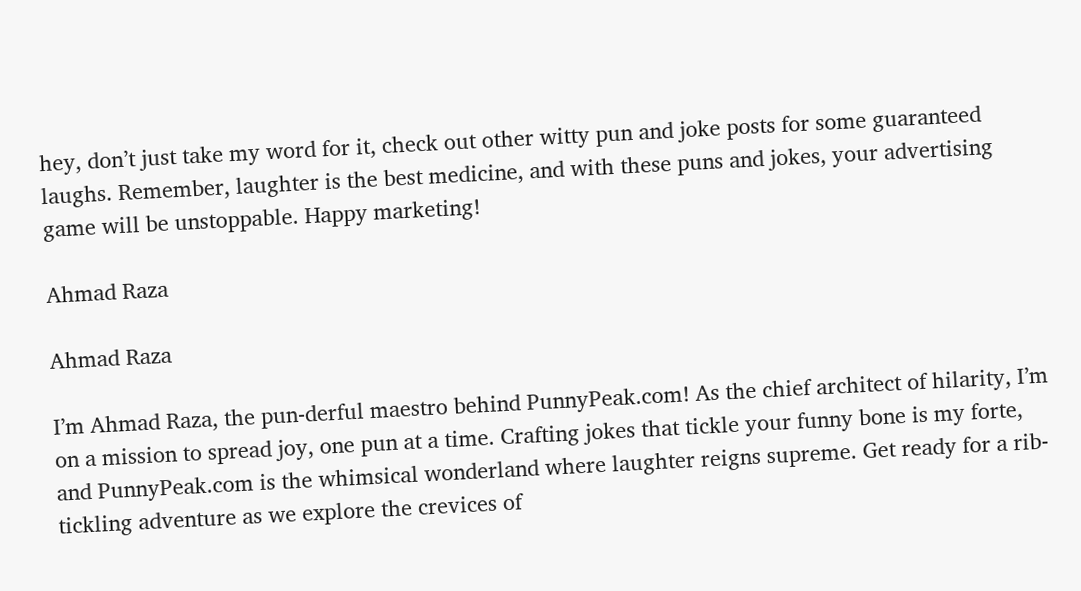hey, don’t just take my word for it, check out other witty pun and joke posts for some guaranteed laughs. Remember, laughter is the best medicine, and with these puns and jokes, your advertising game will be unstoppable. Happy marketing!

Ahmad Raza

Ahmad Raza

I’m Ahmad Raza, the pun-derful maestro behind PunnyPeak.com! As the chief architect of hilarity, I’m on a mission to spread joy, one pun at a time. Crafting jokes that tickle your funny bone is my forte, and PunnyPeak.com is the whimsical wonderland where laughter reigns supreme. Get ready for a rib-tickling adventure as we explore the crevices of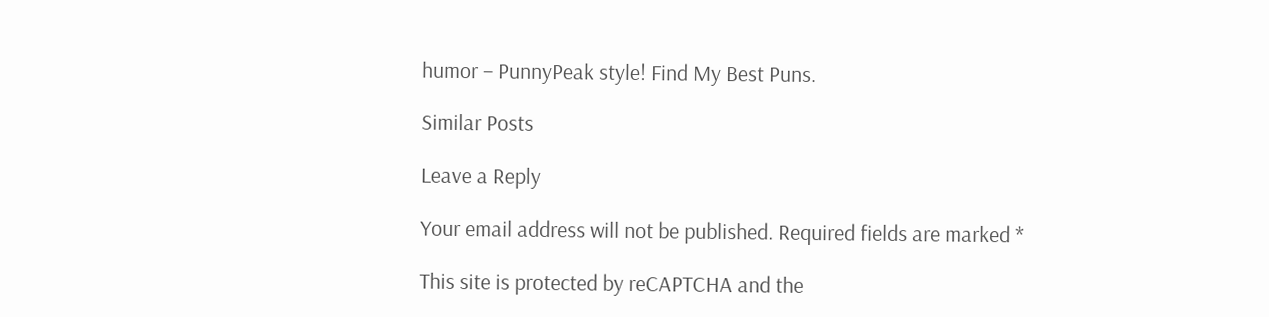humor – PunnyPeak style! Find My Best Puns.

Similar Posts

Leave a Reply

Your email address will not be published. Required fields are marked *

This site is protected by reCAPTCHA and the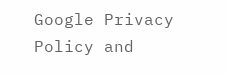Google Privacy Policy and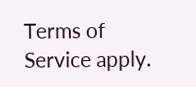Terms of Service apply.